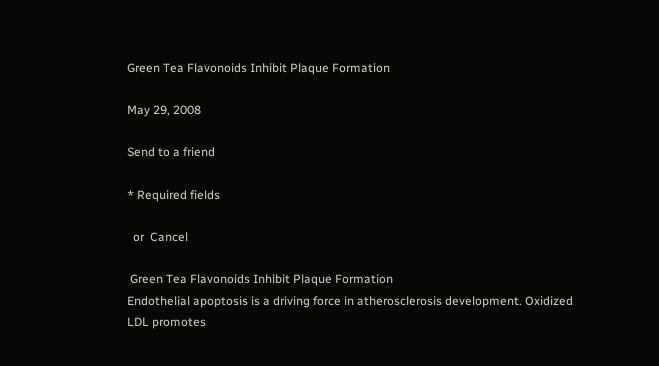Green Tea Flavonoids Inhibit Plaque Formation

May 29, 2008

Send to a friend

* Required fields

  or  Cancel

 Green Tea Flavonoids Inhibit Plaque Formation
Endothelial apoptosis is a driving force in atherosclerosis development. Oxidized LDL promotes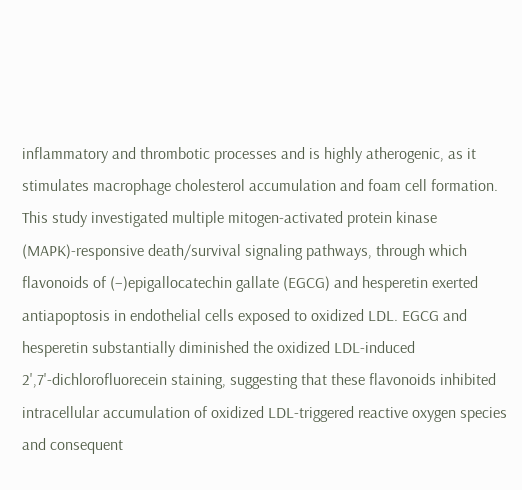inflammatory and thrombotic processes and is highly atherogenic, as it stimulates macrophage cholesterol accumulation and foam cell formation. This study investigated multiple mitogen-activated protein kinase (MAPK)-responsive death/survival signaling pathways, through which flavonoids of (–)epigallocatechin gallate (EGCG) and hesperetin exerted antiapoptosis in endothelial cells exposed to oxidized LDL. EGCG and hesperetin substantially diminished the oxidized LDL-induced 2',7'-dichlorofluorecein staining, suggesting that these flavonoids inhibited intracellular accumulation of oxidized LDL-triggered reactive oxygen species and consequent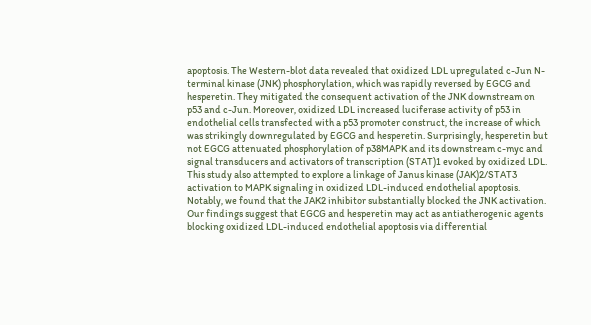apoptosis. The Western-blot data revealed that oxidized LDL upregulated c-Jun N-terminal kinase (JNK) phosphorylation, which was rapidly reversed by EGCG and hesperetin. They mitigated the consequent activation of the JNK downstream on p53 and c-Jun. Moreover, oxidized LDL increased luciferase activity of p53 in endothelial cells transfected with a p53 promoter construct, the increase of which was strikingly downregulated by EGCG and hesperetin. Surprisingly, hesperetin but not EGCG attenuated phosphorylation of p38MAPK and its downstream c-myc and signal transducers and activators of transcription (STAT)1 evoked by oxidized LDL. This study also attempted to explore a linkage of Janus kinase (JAK)2/STAT3 activation to MAPK signaling in oxidized LDL-induced endothelial apoptosis. Notably, we found that the JAK2 inhibitor substantially blocked the JNK activation. Our findings suggest that EGCG and hesperetin may act as antiatherogenic agents blocking oxidized LDL-induced endothelial apoptosis via differential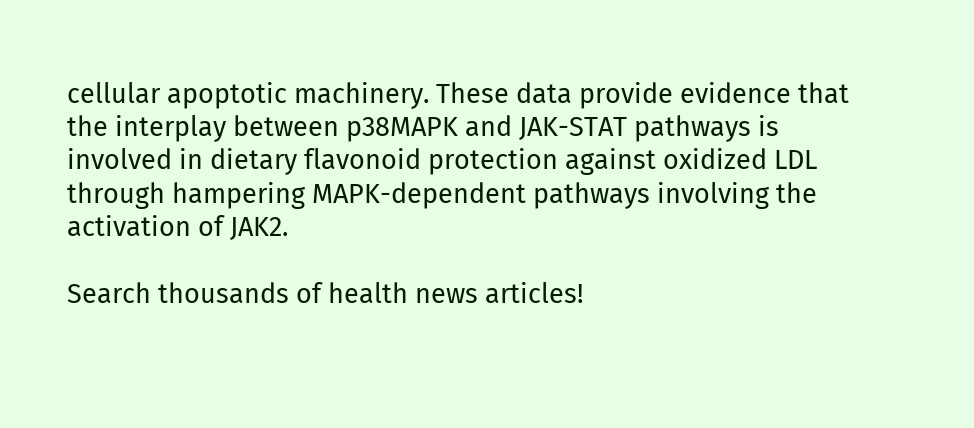cellular apoptotic machinery. These data provide evidence that the interplay between p38MAPK and JAK-STAT pathways is involved in dietary flavonoid protection against oxidized LDL through hampering MAPK-dependent pathways involving the activation of JAK2.

Search thousands of health news articles!